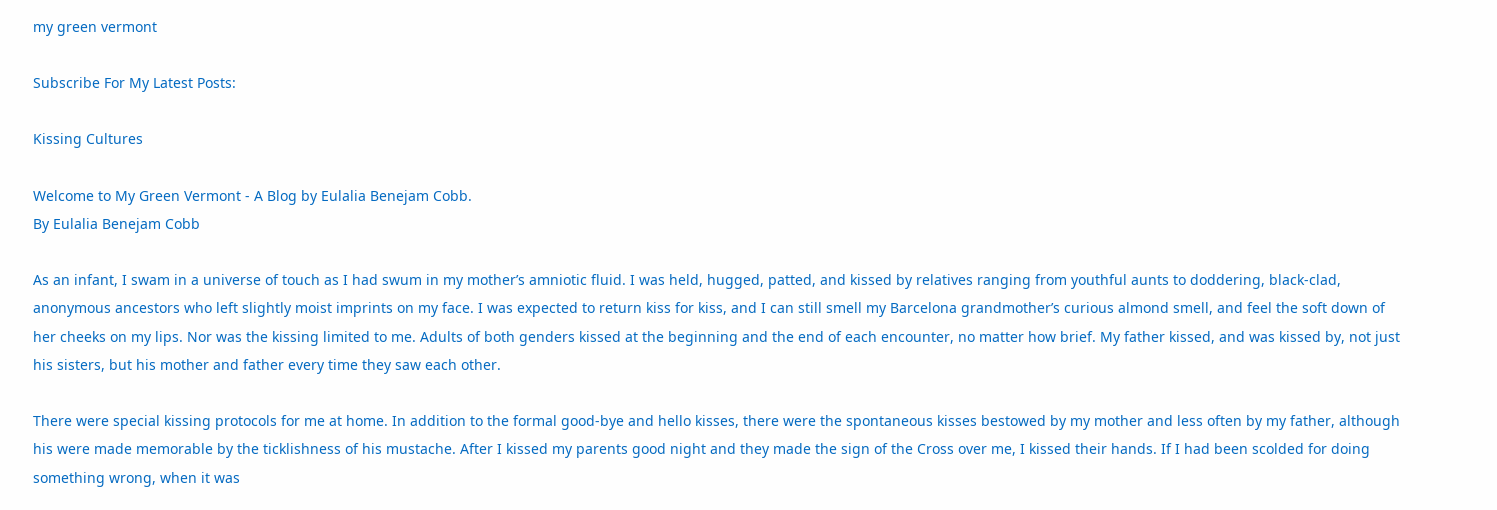my green vermont

Subscribe For My Latest Posts:

Kissing Cultures

Welcome to My Green Vermont - A Blog by Eulalia Benejam Cobb.
By Eulalia Benejam Cobb

As an infant, I swam in a universe of touch as I had swum in my mother’s amniotic fluid. I was held, hugged, patted, and kissed by relatives ranging from youthful aunts to doddering, black-clad, anonymous ancestors who left slightly moist imprints on my face. I was expected to return kiss for kiss, and I can still smell my Barcelona grandmother’s curious almond smell, and feel the soft down of her cheeks on my lips. Nor was the kissing limited to me. Adults of both genders kissed at the beginning and the end of each encounter, no matter how brief. My father kissed, and was kissed by, not just his sisters, but his mother and father every time they saw each other.

There were special kissing protocols for me at home. In addition to the formal good-bye and hello kisses, there were the spontaneous kisses bestowed by my mother and less often by my father, although his were made memorable by the ticklishness of his mustache. After I kissed my parents good night and they made the sign of the Cross over me, I kissed their hands. If I had been scolded for doing something wrong, when it was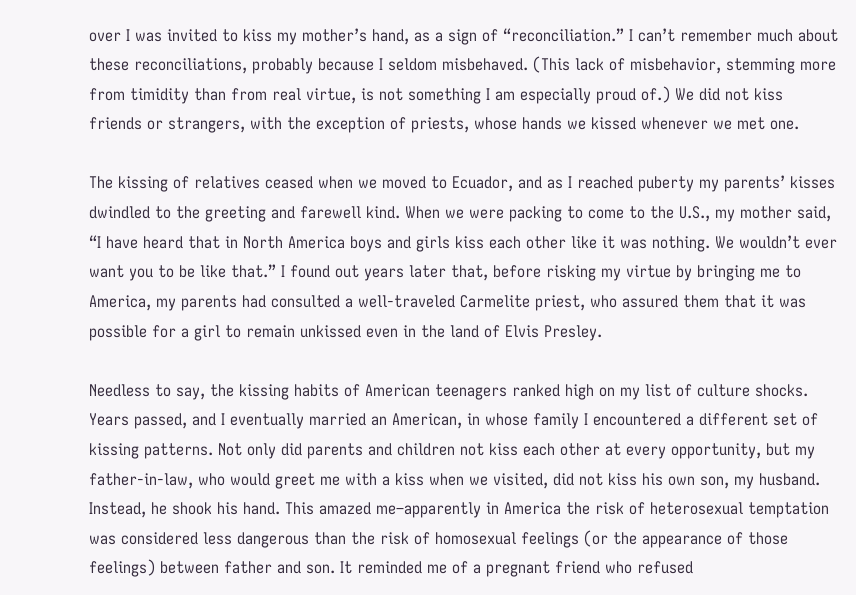over I was invited to kiss my mother’s hand, as a sign of “reconciliation.” I can’t remember much about these reconciliations, probably because I seldom misbehaved. (This lack of misbehavior, stemming more from timidity than from real virtue, is not something I am especially proud of.) We did not kiss friends or strangers, with the exception of priests, whose hands we kissed whenever we met one.

The kissing of relatives ceased when we moved to Ecuador, and as I reached puberty my parents’ kisses dwindled to the greeting and farewell kind. When we were packing to come to the U.S., my mother said, “I have heard that in North America boys and girls kiss each other like it was nothing. We wouldn’t ever want you to be like that.” I found out years later that, before risking my virtue by bringing me to America, my parents had consulted a well-traveled Carmelite priest, who assured them that it was possible for a girl to remain unkissed even in the land of Elvis Presley.

Needless to say, the kissing habits of American teenagers ranked high on my list of culture shocks. Years passed, and I eventually married an American, in whose family I encountered a different set of kissing patterns. Not only did parents and children not kiss each other at every opportunity, but my father-in-law, who would greet me with a kiss when we visited, did not kiss his own son, my husband. Instead, he shook his hand. This amazed me–apparently in America the risk of heterosexual temptation was considered less dangerous than the risk of homosexual feelings (or the appearance of those feelings) between father and son. It reminded me of a pregnant friend who refused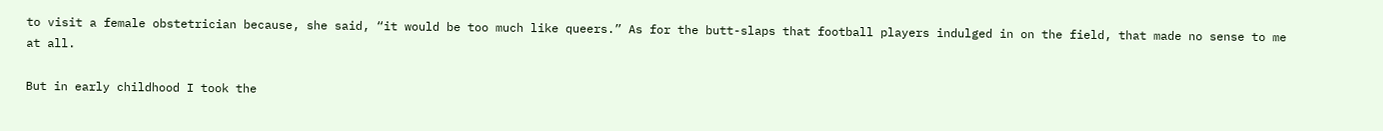to visit a female obstetrician because, she said, “it would be too much like queers.” As for the butt-slaps that football players indulged in on the field, that made no sense to me at all.

But in early childhood I took the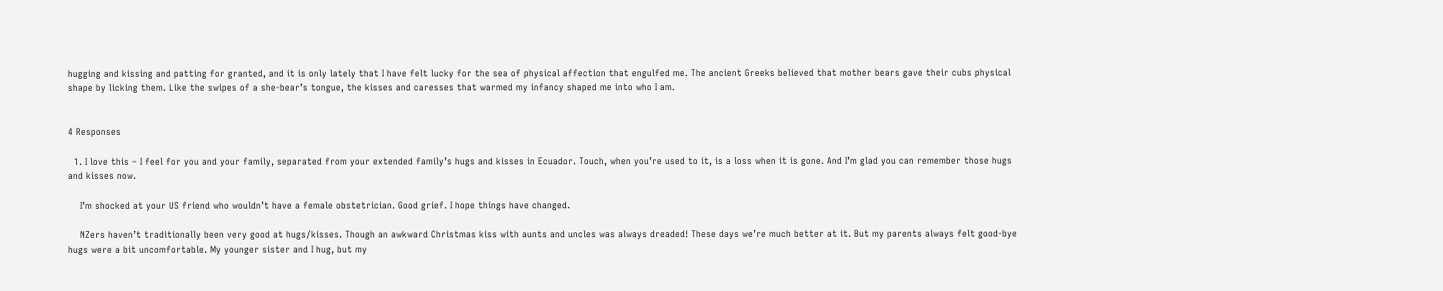hugging and kissing and patting for granted, and it is only lately that I have felt lucky for the sea of physical affection that engulfed me. The ancient Greeks believed that mother bears gave their cubs physical shape by licking them. Like the swipes of a she-bear’s tongue, the kisses and caresses that warmed my infancy shaped me into who I am.


4 Responses

  1. I love this – I feel for you and your family, separated from your extended family’s hugs and kisses in Ecuador. Touch, when you’re used to it, is a loss when it is gone. And I’m glad you can remember those hugs and kisses now.

    I’m shocked at your US friend who wouldn’t have a female obstetrician. Good grief. I hope things have changed.

    NZers haven’t traditionally been very good at hugs/kisses. Though an awkward Christmas kiss with aunts and uncles was always dreaded! These days we’re much better at it. But my parents always felt good-bye hugs were a bit uncomfortable. My younger sister and I hug, but my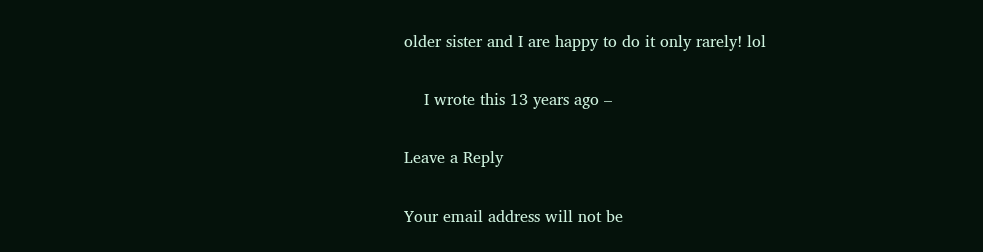older sister and I are happy to do it only rarely! lol

    I wrote this 13 years ago –

Leave a Reply

Your email address will not be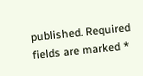published. Required fields are marked *